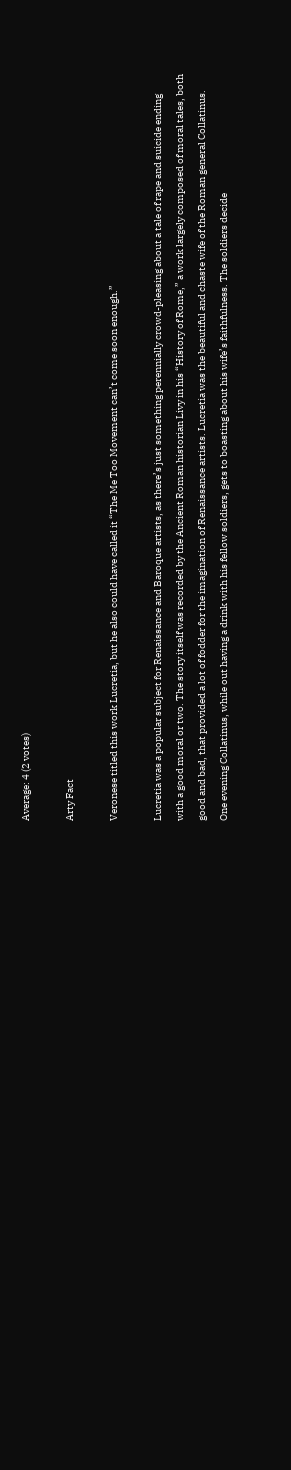Average: 4 (2 votes)

Arty Fact

Veronese titled this work Lucretia, but he also could have called it “The Me Too Movement can’t come soon enough.”

Lucretia was a popular subject for Renaissance and Baroque artists, as there’s just something perennially crowd-pleasing about a tale of rape and suicide ending with a good moral or two. The story itself was recorded by the Ancient Roman historian Livy in his “History of Rome,” a work largely composed of moral tales, both good and bad, that provided a lot of fodder for the imagination of Renaissance artists. Lucretia was the beautiful and chaste wife of the Roman general Collatinus. One evening Collatinus, while out having a drink with his fellow soldiers, gets to boasting about his wife’s faithfulness. The soldiers decide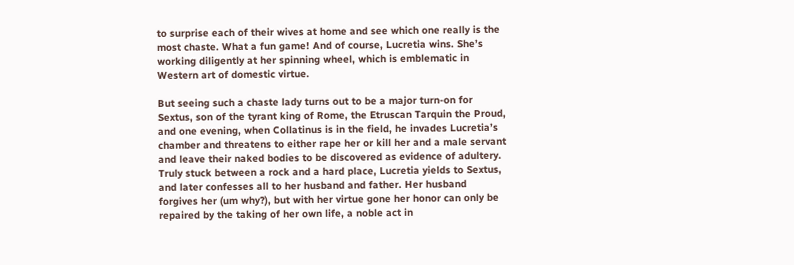to surprise each of their wives at home and see which one really is the most chaste. What a fun game! And of course, Lucretia wins. She’s working diligently at her spinning wheel, which is emblematic in Western art of domestic virtue.

But seeing such a chaste lady turns out to be a major turn-on for Sextus, son of the tyrant king of Rome, the Etruscan Tarquin the Proud, and one evening, when Collatinus is in the field, he invades Lucretia’s chamber and threatens to either rape her or kill her and a male servant and leave their naked bodies to be discovered as evidence of adultery. Truly stuck between a rock and a hard place, Lucretia yields to Sextus, and later confesses all to her husband and father. Her husband forgives her (um why?), but with her virtue gone her honor can only be repaired by the taking of her own life, a noble act in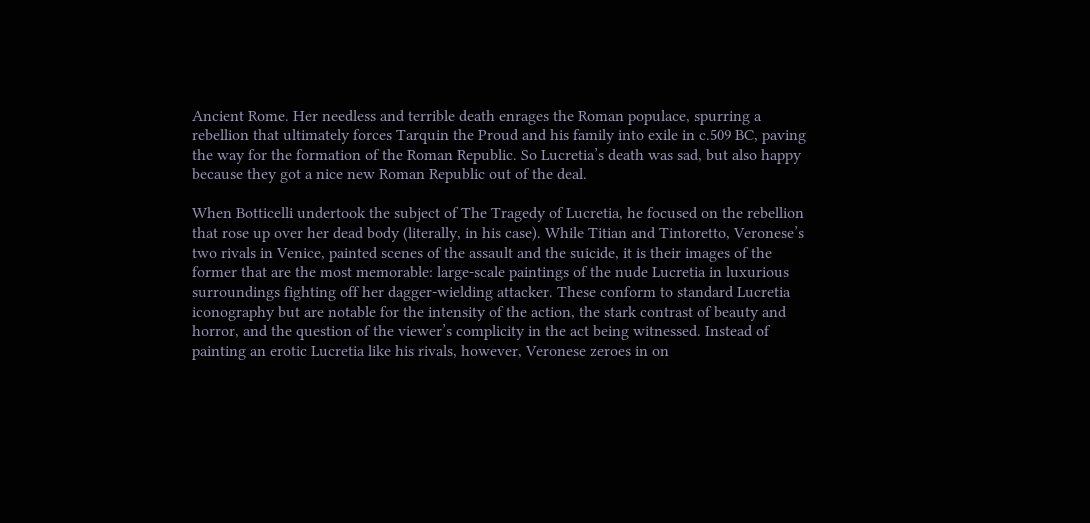Ancient Rome. Her needless and terrible death enrages the Roman populace, spurring a rebellion that ultimately forces Tarquin the Proud and his family into exile in c.509 BC, paving the way for the formation of the Roman Republic. So Lucretia’s death was sad, but also happy because they got a nice new Roman Republic out of the deal.

When Botticelli undertook the subject of The Tragedy of Lucretia, he focused on the rebellion that rose up over her dead body (literally, in his case). While Titian and Tintoretto, Veronese’s two rivals in Venice, painted scenes of the assault and the suicide, it is their images of the former that are the most memorable: large-scale paintings of the nude Lucretia in luxurious surroundings fighting off her dagger-wielding attacker. These conform to standard Lucretia iconography but are notable for the intensity of the action, the stark contrast of beauty and horror, and the question of the viewer’s complicity in the act being witnessed. Instead of painting an erotic Lucretia like his rivals, however, Veronese zeroes in on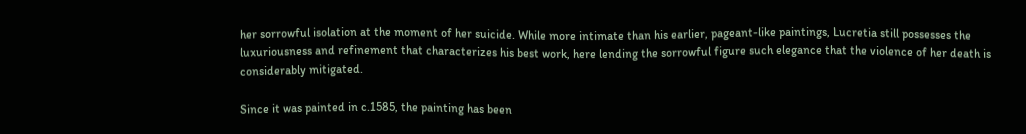her sorrowful isolation at the moment of her suicide. While more intimate than his earlier, pageant-like paintings, Lucretia still possesses the luxuriousness and refinement that characterizes his best work, here lending the sorrowful figure such elegance that the violence of her death is considerably mitigated.

Since it was painted in c.1585, the painting has been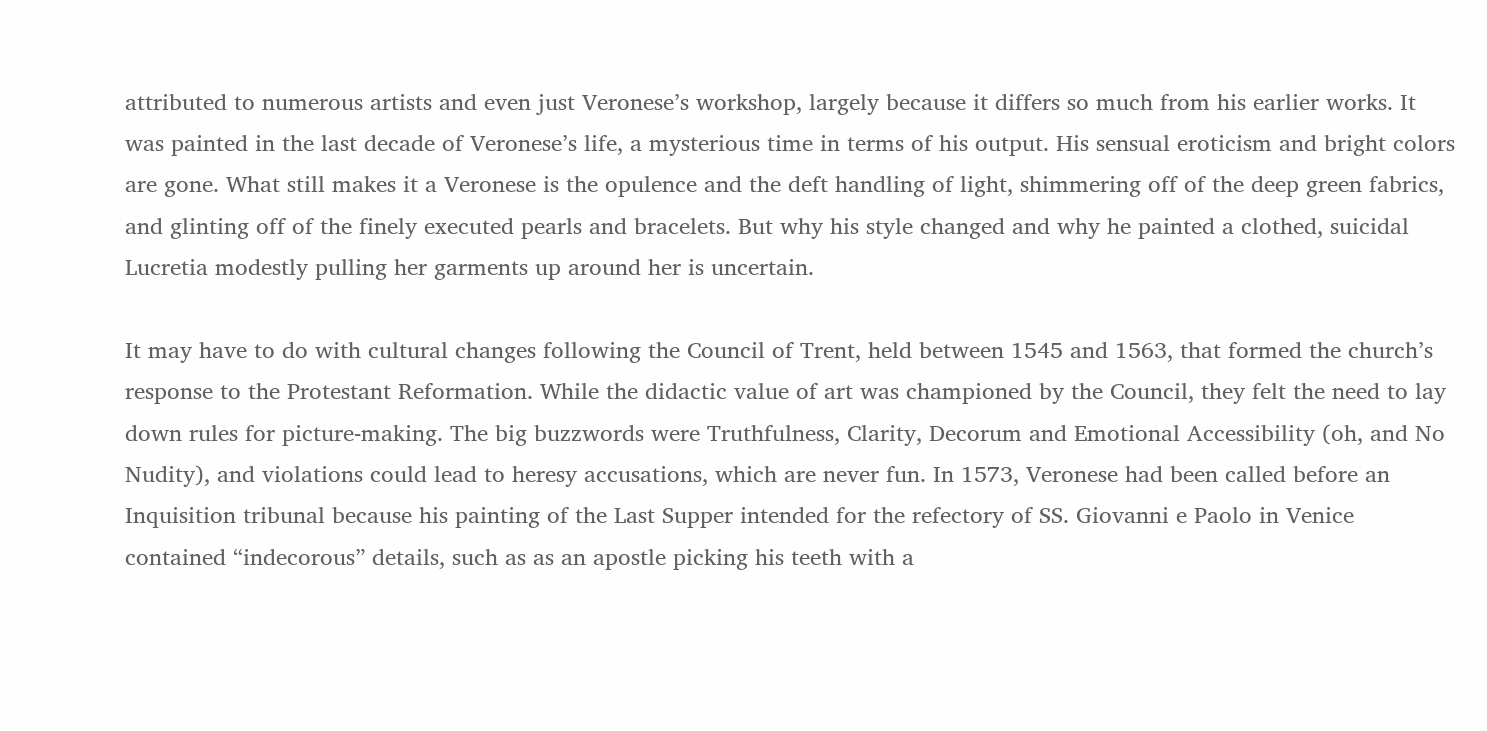attributed to numerous artists and even just Veronese’s workshop, largely because it differs so much from his earlier works. It was painted in the last decade of Veronese’s life, a mysterious time in terms of his output. His sensual eroticism and bright colors are gone. What still makes it a Veronese is the opulence and the deft handling of light, shimmering off of the deep green fabrics, and glinting off of the finely executed pearls and bracelets. But why his style changed and why he painted a clothed, suicidal Lucretia modestly pulling her garments up around her is uncertain.

It may have to do with cultural changes following the Council of Trent, held between 1545 and 1563, that formed the church’s response to the Protestant Reformation. While the didactic value of art was championed by the Council, they felt the need to lay down rules for picture-making. The big buzzwords were Truthfulness, Clarity, Decorum and Emotional Accessibility (oh, and No Nudity), and violations could lead to heresy accusations, which are never fun. In 1573, Veronese had been called before an Inquisition tribunal because his painting of the Last Supper intended for the refectory of SS. Giovanni e Paolo in Venice contained “indecorous” details, such as as an apostle picking his teeth with a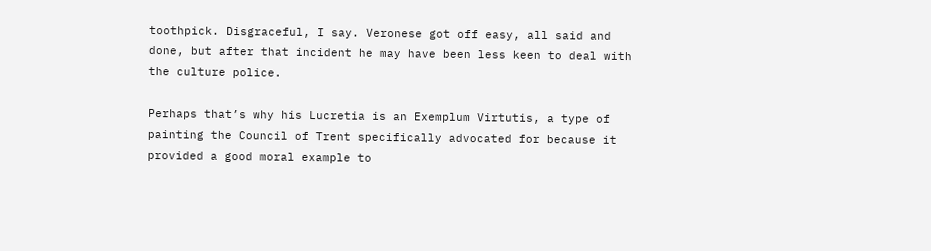toothpick. Disgraceful, I say. Veronese got off easy, all said and done, but after that incident he may have been less keen to deal with the culture police.

Perhaps that’s why his Lucretia is an Exemplum Virtutis, a type of painting the Council of Trent specifically advocated for because it provided a good moral example to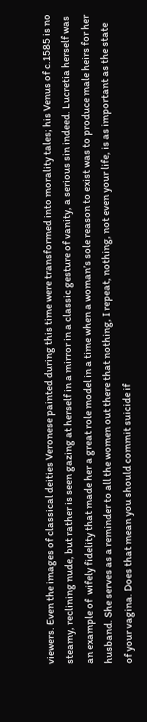viewers. Even the images of classical deities Veronese painted during this time were transformed into morality tales; his Venus of c.1585 is no steamy, reclining nude, but rather is seen gazing at herself in a mirror in a classic gesture of vanity, a serious sin indeed. Lucretia herself was an example of  wifely fidelity that made her a great role model in a time when a woman’s sole reason to exist was to produce male heirs for her husband. She serves as a reminder to all the women out there that nothing, I repeat, nothing, not even your life, is as important as the state of your vagina. Does that mean you should commit suicide if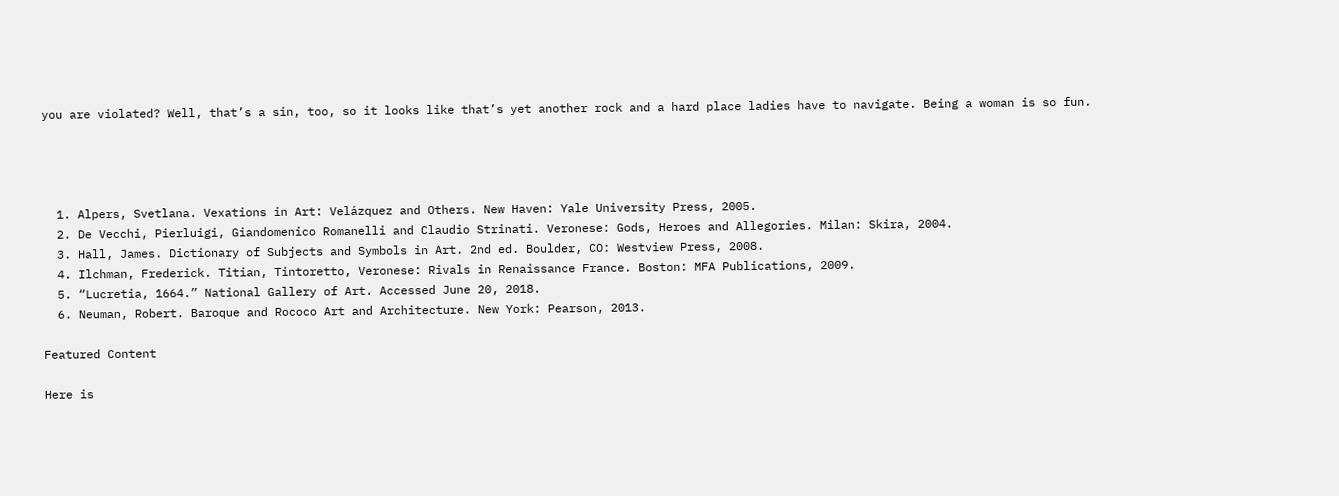you are violated? Well, that’s a sin, too, so it looks like that’s yet another rock and a hard place ladies have to navigate. Being a woman is so fun.




  1. Alpers, Svetlana. Vexations in Art: Velázquez and Others. New Haven: Yale University Press, 2005.
  2. De Vecchi, Pierluigi, Giandomenico Romanelli and Claudio Strinati. Veronese: Gods, Heroes and Allegories. Milan: Skira, 2004.
  3. Hall, James. Dictionary of Subjects and Symbols in Art. 2nd ed. Boulder, CO: Westview Press, 2008.
  4. Ilchman, Frederick. Titian, Tintoretto, Veronese: Rivals in Renaissance France. Boston: MFA Publications, 2009.
  5. “Lucretia, 1664.” National Gallery of Art. Accessed June 20, 2018.
  6. Neuman, Robert. Baroque and Rococo Art and Architecture. New York: Pearson, 2013.

Featured Content

Here is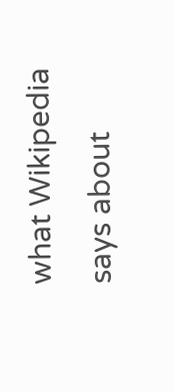what Wikipedia says about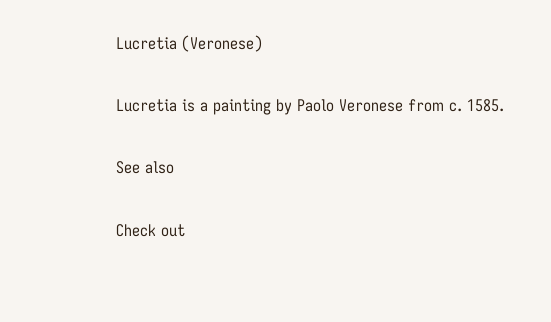Lucretia (Veronese)

Lucretia is a painting by Paolo Veronese from c. 1585.

See also

Check out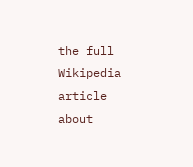the full Wikipedia article about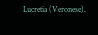Lucretia (Veronese).